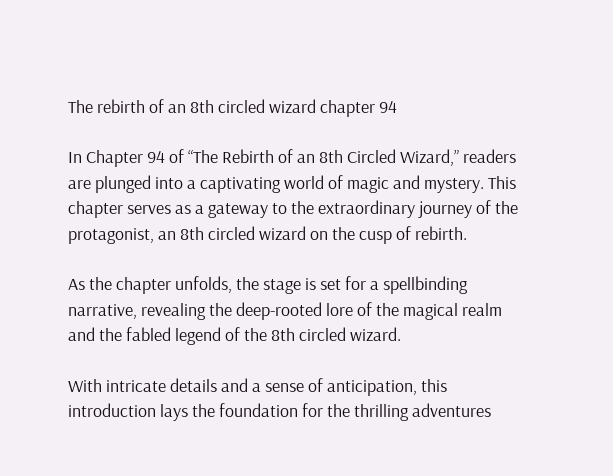The rebirth of an 8th circled wizard chapter 94

In Chapter 94 of “The Rebirth of an 8th Circled Wizard,” readers are plunged into a captivating world of magic and mystery. This chapter serves as a gateway to the extraordinary journey of the protagonist, an 8th circled wizard on the cusp of rebirth.

As the chapter unfolds, the stage is set for a spellbinding narrative, revealing the deep-rooted lore of the magical realm and the fabled legend of the 8th circled wizard.

With intricate details and a sense of anticipation, this introduction lays the foundation for the thrilling adventures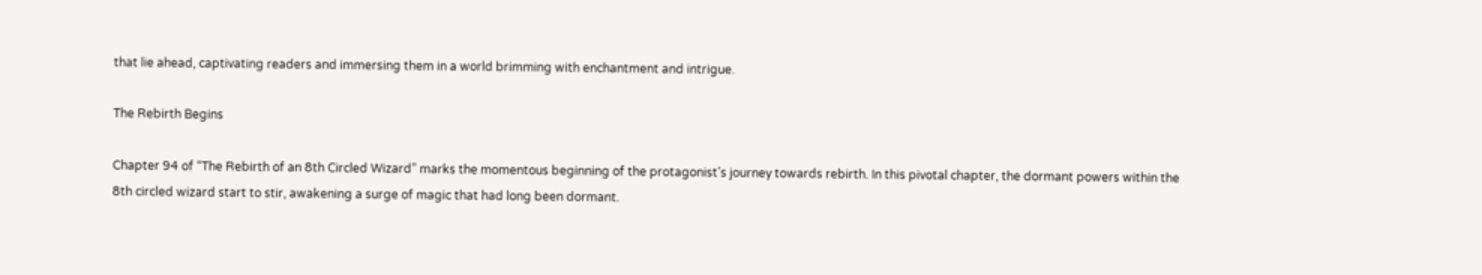that lie ahead, captivating readers and immersing them in a world brimming with enchantment and intrigue.

The Rebirth Begins

Chapter 94 of “The Rebirth of an 8th Circled Wizard” marks the momentous beginning of the protagonist’s journey towards rebirth. In this pivotal chapter, the dormant powers within the 8th circled wizard start to stir, awakening a surge of magic that had long been dormant.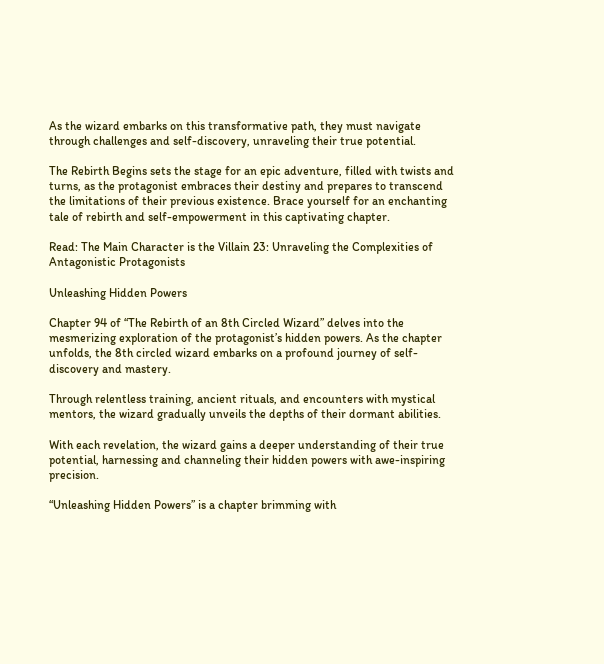As the wizard embarks on this transformative path, they must navigate through challenges and self-discovery, unraveling their true potential.

The Rebirth Begins sets the stage for an epic adventure, filled with twists and turns, as the protagonist embraces their destiny and prepares to transcend the limitations of their previous existence. Brace yourself for an enchanting tale of rebirth and self-empowerment in this captivating chapter.

Read: The Main Character is the Villain 23: Unraveling the Complexities of Antagonistic Protagonists

Unleashing Hidden Powers

Chapter 94 of “The Rebirth of an 8th Circled Wizard” delves into the mesmerizing exploration of the protagonist’s hidden powers. As the chapter unfolds, the 8th circled wizard embarks on a profound journey of self-discovery and mastery.

Through relentless training, ancient rituals, and encounters with mystical mentors, the wizard gradually unveils the depths of their dormant abilities.

With each revelation, the wizard gains a deeper understanding of their true potential, harnessing and channeling their hidden powers with awe-inspiring precision.

“Unleashing Hidden Powers” is a chapter brimming with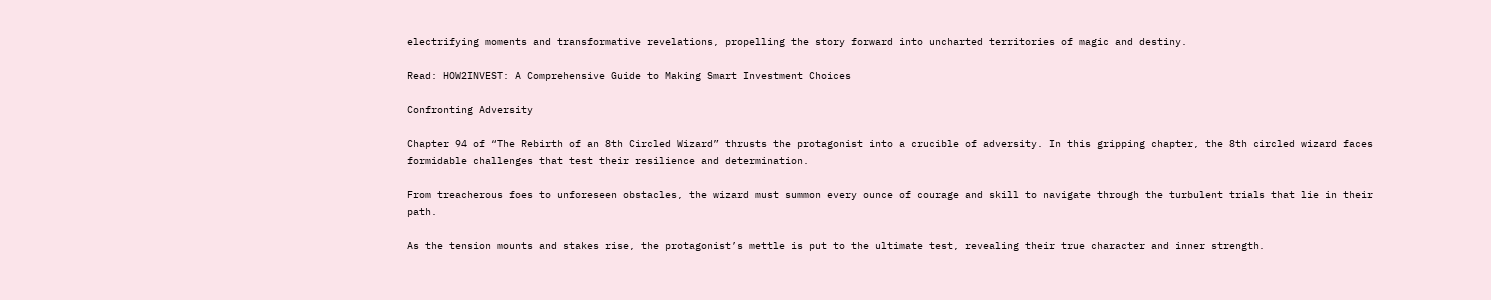electrifying moments and transformative revelations, propelling the story forward into uncharted territories of magic and destiny.

Read: HOW2INVEST: A Comprehensive Guide to Making Smart Investment Choices

Confronting Adversity

Chapter 94 of “The Rebirth of an 8th Circled Wizard” thrusts the protagonist into a crucible of adversity. In this gripping chapter, the 8th circled wizard faces formidable challenges that test their resilience and determination.

From treacherous foes to unforeseen obstacles, the wizard must summon every ounce of courage and skill to navigate through the turbulent trials that lie in their path.

As the tension mounts and stakes rise, the protagonist’s mettle is put to the ultimate test, revealing their true character and inner strength.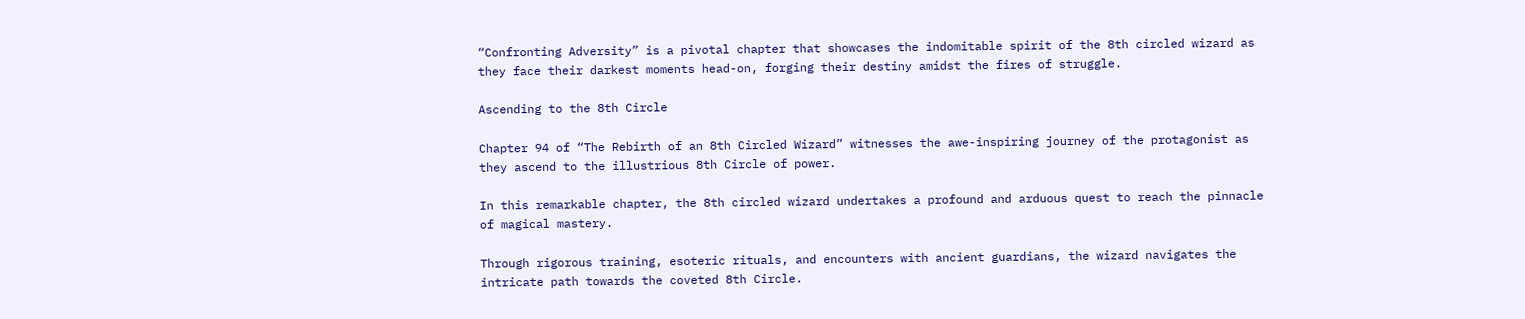“Confronting Adversity” is a pivotal chapter that showcases the indomitable spirit of the 8th circled wizard as they face their darkest moments head-on, forging their destiny amidst the fires of struggle.

Ascending to the 8th Circle

Chapter 94 of “The Rebirth of an 8th Circled Wizard” witnesses the awe-inspiring journey of the protagonist as they ascend to the illustrious 8th Circle of power.

In this remarkable chapter, the 8th circled wizard undertakes a profound and arduous quest to reach the pinnacle of magical mastery.

Through rigorous training, esoteric rituals, and encounters with ancient guardians, the wizard navigates the intricate path towards the coveted 8th Circle.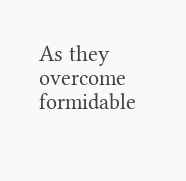As they overcome formidable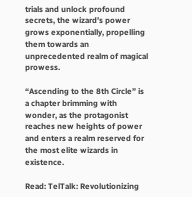trials and unlock profound secrets, the wizard’s power grows exponentially, propelling them towards an unprecedented realm of magical prowess.

“Ascending to the 8th Circle” is a chapter brimming with wonder, as the protagonist reaches new heights of power and enters a realm reserved for the most elite wizards in existence.

Read: TelTalk: Revolutionizing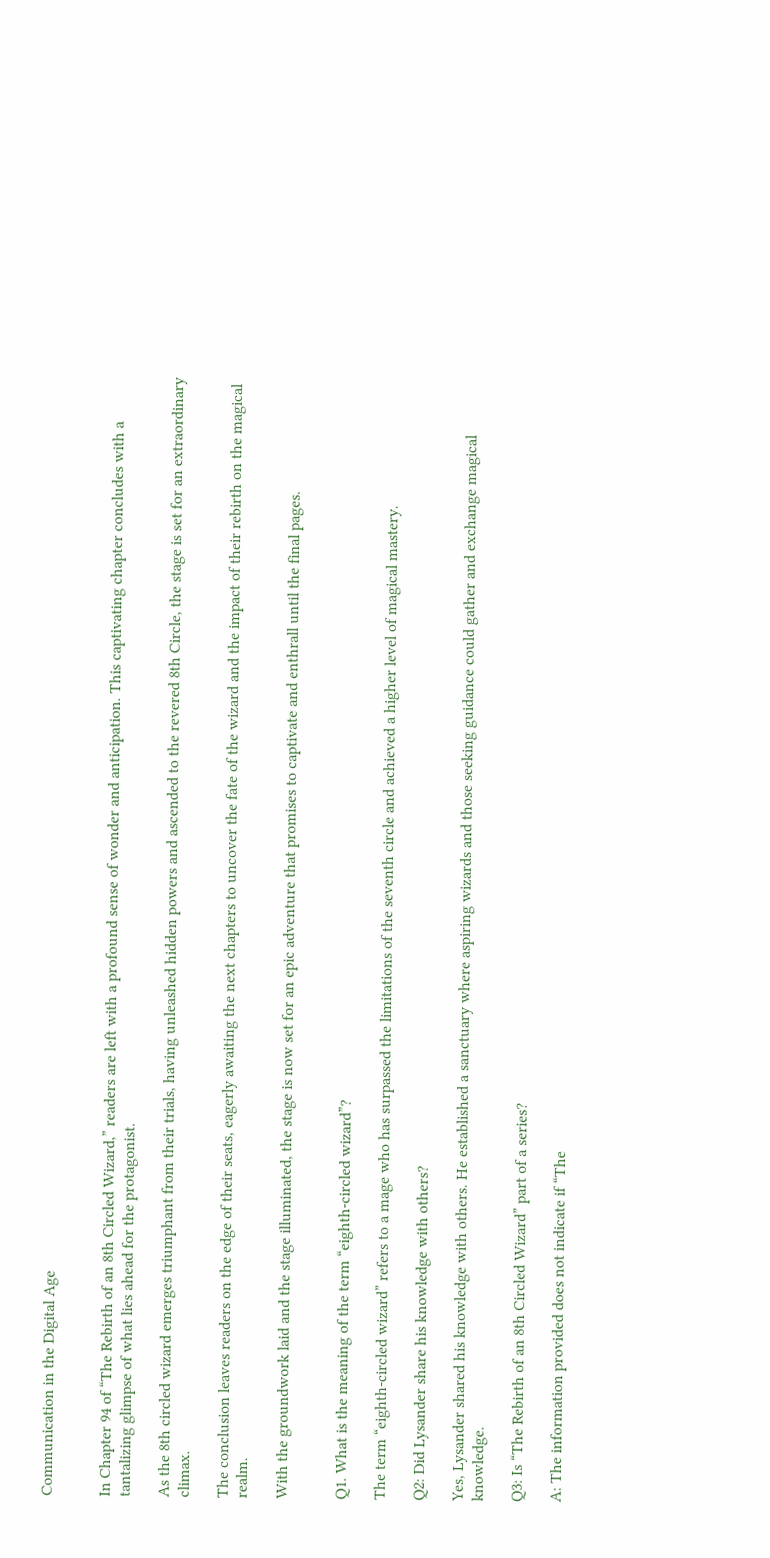Communication in the Digital Age


In Chapter 94 of “The Rebirth of an 8th Circled Wizard,” readers are left with a profound sense of wonder and anticipation. This captivating chapter concludes with a tantalizing glimpse of what lies ahead for the protagonist.

As the 8th circled wizard emerges triumphant from their trials, having unleashed hidden powers and ascended to the revered 8th Circle, the stage is set for an extraordinary climax.

The conclusion leaves readers on the edge of their seats, eagerly awaiting the next chapters to uncover the fate of the wizard and the impact of their rebirth on the magical realm.

With the groundwork laid and the stage illuminated, the stage is now set for an epic adventure that promises to captivate and enthrall until the final pages.


Q1. What is the meaning of the term “eighth-circled wizard”?

The term “eighth-circled wizard” refers to a mage who has surpassed the limitations of the seventh circle and achieved a higher level of magical mastery.

Q2: Did Lysander share his knowledge with others?

Yes, Lysander shared his knowledge with others. He established a sanctuary where aspiring wizards and those seeking guidance could gather and exchange magical knowledge.

Q3: Is “The Rebirth of an 8th Circled Wizard” part of a series?

A: The information provided does not indicate if “The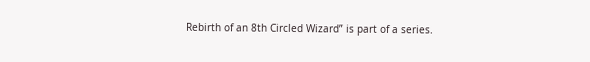Rebirth of an 8th Circled Wizard” is part of a series.